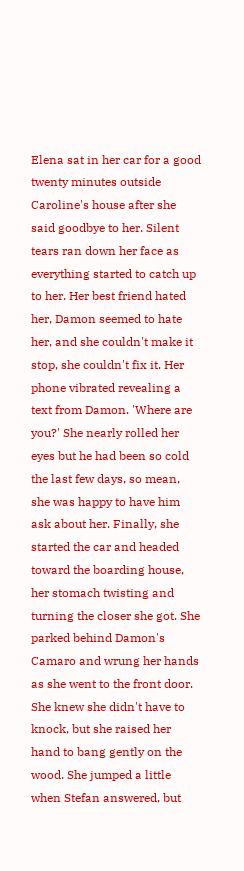Elena sat in her car for a good twenty minutes outside Caroline's house after she said goodbye to her. Silent tears ran down her face as everything started to catch up to her. Her best friend hated her, Damon seemed to hate her, and she couldn't make it stop, she couldn't fix it. Her phone vibrated revealing a text from Damon. 'Where are you?' She nearly rolled her eyes but he had been so cold the last few days, so mean, she was happy to have him ask about her. Finally, she started the car and headed toward the boarding house, her stomach twisting and turning the closer she got. She parked behind Damon's Camaro and wrung her hands as she went to the front door. She knew she didn't have to knock, but she raised her hand to bang gently on the wood. She jumped a little when Stefan answered, but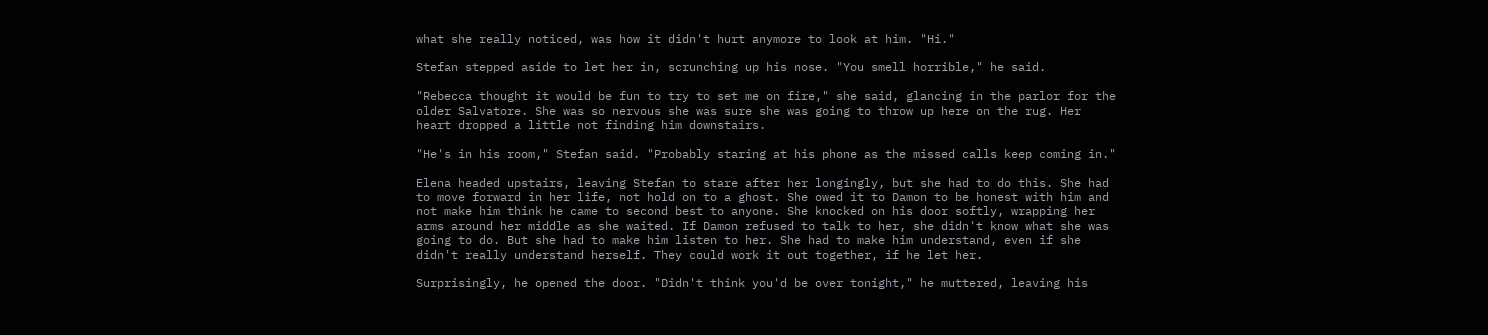what she really noticed, was how it didn't hurt anymore to look at him. "Hi."

Stefan stepped aside to let her in, scrunching up his nose. "You smell horrible," he said.

"Rebecca thought it would be fun to try to set me on fire," she said, glancing in the parlor for the older Salvatore. She was so nervous she was sure she was going to throw up here on the rug. Her heart dropped a little not finding him downstairs.

"He's in his room," Stefan said. "Probably staring at his phone as the missed calls keep coming in."

Elena headed upstairs, leaving Stefan to stare after her longingly, but she had to do this. She had to move forward in her life, not hold on to a ghost. She owed it to Damon to be honest with him and not make him think he came to second best to anyone. She knocked on his door softly, wrapping her arms around her middle as she waited. If Damon refused to talk to her, she didn't know what she was going to do. But she had to make him listen to her. She had to make him understand, even if she didn't really understand herself. They could work it out together, if he let her.

Surprisingly, he opened the door. "Didn't think you'd be over tonight," he muttered, leaving his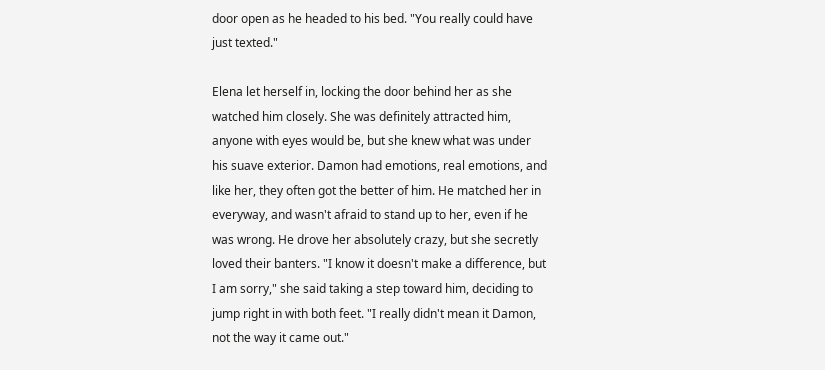door open as he headed to his bed. "You really could have just texted."

Elena let herself in, locking the door behind her as she watched him closely. She was definitely attracted him, anyone with eyes would be, but she knew what was under his suave exterior. Damon had emotions, real emotions, and like her, they often got the better of him. He matched her in everyway, and wasn't afraid to stand up to her, even if he was wrong. He drove her absolutely crazy, but she secretly loved their banters. "I know it doesn't make a difference, but I am sorry," she said taking a step toward him, deciding to jump right in with both feet. "I really didn't mean it Damon, not the way it came out."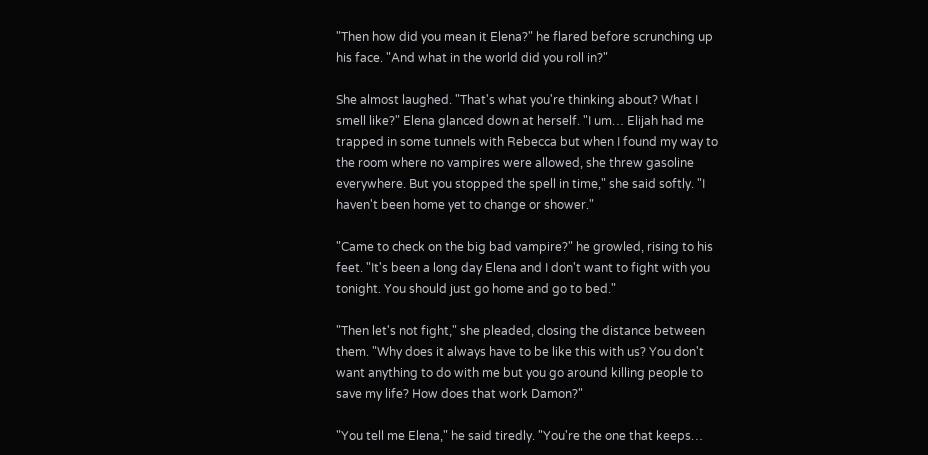"Then how did you mean it Elena?" he flared before scrunching up his face. "And what in the world did you roll in?"

She almost laughed. "That's what you're thinking about? What I smell like?" Elena glanced down at herself. "I um… Elijah had me trapped in some tunnels with Rebecca but when I found my way to the room where no vampires were allowed, she threw gasoline everywhere. But you stopped the spell in time," she said softly. "I haven't been home yet to change or shower."

"Came to check on the big bad vampire?" he growled, rising to his feet. "It's been a long day Elena and I don't want to fight with you tonight. You should just go home and go to bed."

"Then let's not fight," she pleaded, closing the distance between them. "Why does it always have to be like this with us? You don't want anything to do with me but you go around killing people to save my life? How does that work Damon?"

"You tell me Elena," he said tiredly. "You're the one that keeps…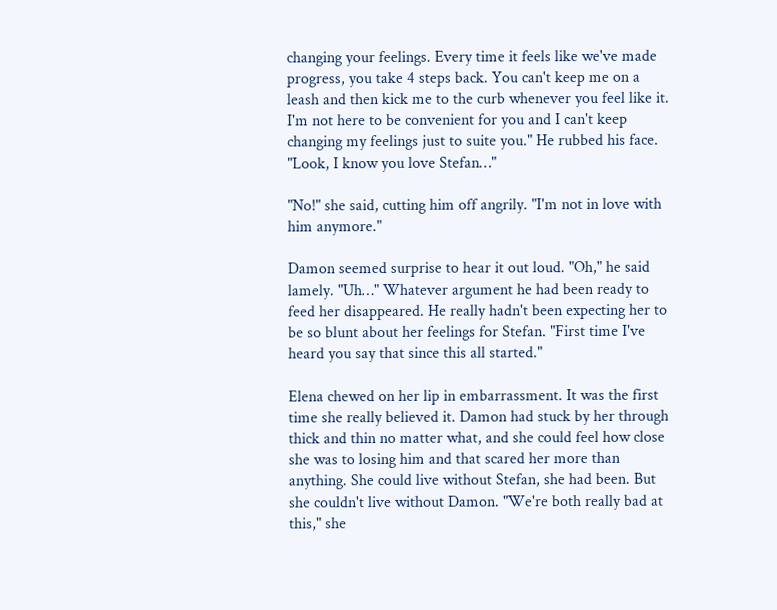changing your feelings. Every time it feels like we've made progress, you take 4 steps back. You can't keep me on a leash and then kick me to the curb whenever you feel like it. I'm not here to be convenient for you and I can't keep changing my feelings just to suite you." He rubbed his face. "Look, I know you love Stefan…"

"No!" she said, cutting him off angrily. "I'm not in love with him anymore."

Damon seemed surprise to hear it out loud. "Oh," he said lamely. "Uh…" Whatever argument he had been ready to feed her disappeared. He really hadn't been expecting her to be so blunt about her feelings for Stefan. "First time I've heard you say that since this all started."

Elena chewed on her lip in embarrassment. It was the first time she really believed it. Damon had stuck by her through thick and thin no matter what, and she could feel how close she was to losing him and that scared her more than anything. She could live without Stefan, she had been. But she couldn't live without Damon. "We're both really bad at this," she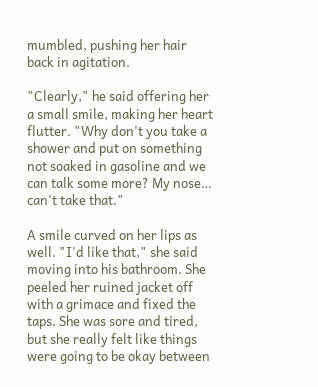mumbled, pushing her hair back in agitation.

"Clearly," he said offering her a small smile, making her heart flutter. "Why don't you take a shower and put on something not soaked in gasoline and we can talk some more? My nose… can't take that."

A smile curved on her lips as well. "I'd like that," she said moving into his bathroom. She peeled her ruined jacket off with a grimace and fixed the taps. She was sore and tired, but she really felt like things were going to be okay between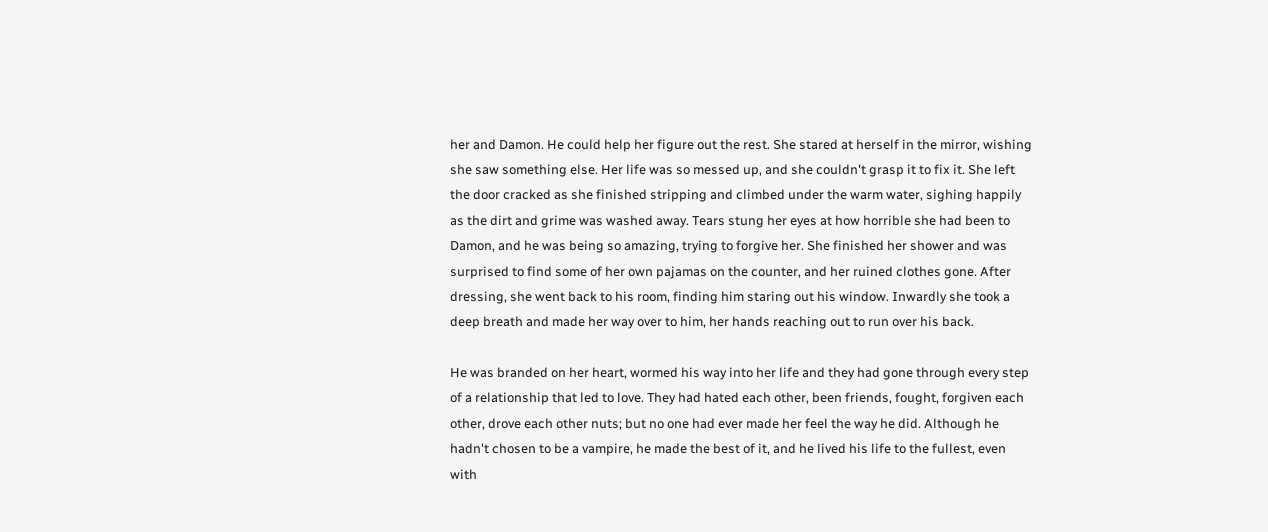her and Damon. He could help her figure out the rest. She stared at herself in the mirror, wishing she saw something else. Her life was so messed up, and she couldn't grasp it to fix it. She left the door cracked as she finished stripping and climbed under the warm water, sighing happily as the dirt and grime was washed away. Tears stung her eyes at how horrible she had been to Damon, and he was being so amazing, trying to forgive her. She finished her shower and was surprised to find some of her own pajamas on the counter, and her ruined clothes gone. After dressing, she went back to his room, finding him staring out his window. Inwardly she took a deep breath and made her way over to him, her hands reaching out to run over his back.

He was branded on her heart, wormed his way into her life and they had gone through every step of a relationship that led to love. They had hated each other, been friends, fought, forgiven each other, drove each other nuts; but no one had ever made her feel the way he did. Although he hadn't chosen to be a vampire, he made the best of it, and he lived his life to the fullest, even with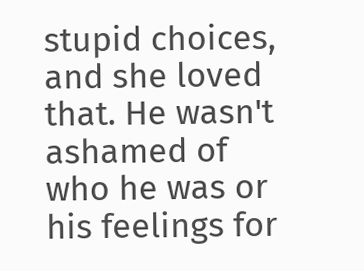stupid choices, and she loved that. He wasn't ashamed of who he was or his feelings for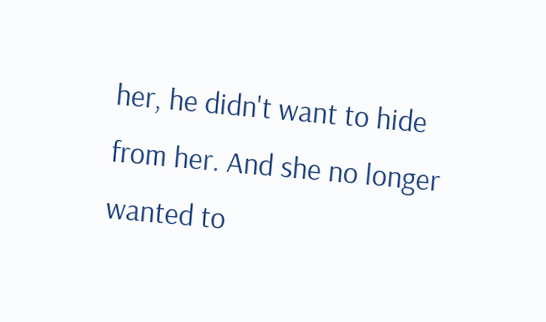her, he didn't want to hide from her. And she no longer wanted to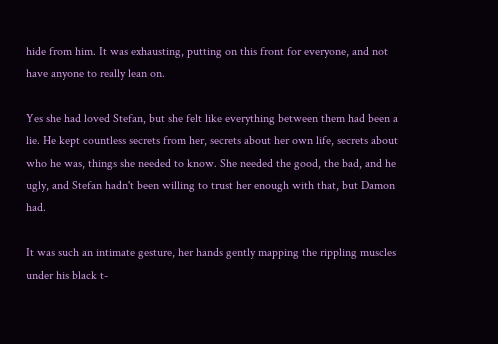hide from him. It was exhausting, putting on this front for everyone, and not have anyone to really lean on.

Yes she had loved Stefan, but she felt like everything between them had been a lie. He kept countless secrets from her, secrets about her own life, secrets about who he was, things she needed to know. She needed the good, the bad, and he ugly, and Stefan hadn't been willing to trust her enough with that, but Damon had.

It was such an intimate gesture, her hands gently mapping the rippling muscles under his black t-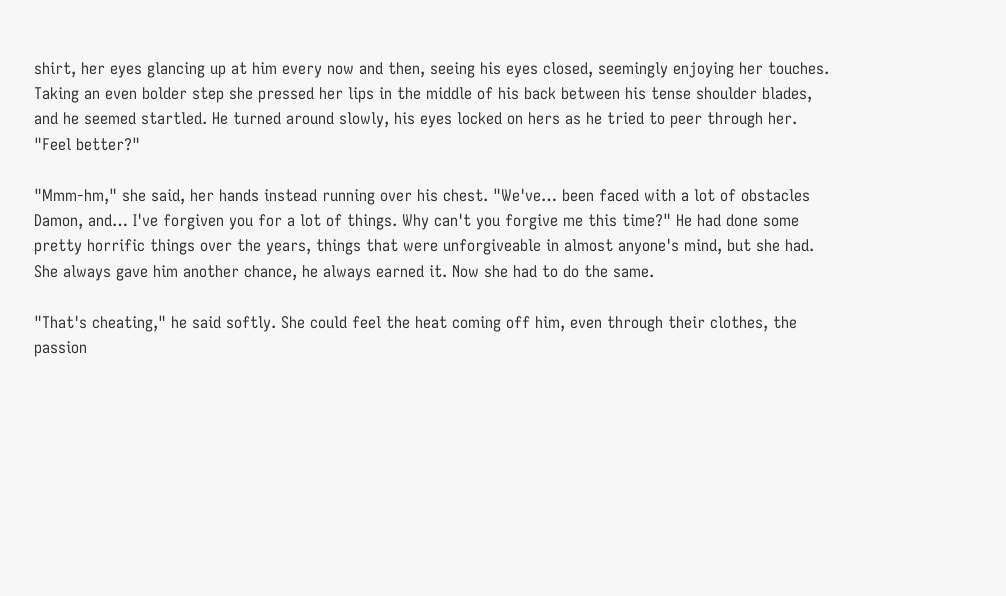shirt, her eyes glancing up at him every now and then, seeing his eyes closed, seemingly enjoying her touches. Taking an even bolder step she pressed her lips in the middle of his back between his tense shoulder blades, and he seemed startled. He turned around slowly, his eyes locked on hers as he tried to peer through her. "Feel better?"

"Mmm-hm," she said, her hands instead running over his chest. "We've… been faced with a lot of obstacles Damon, and… I've forgiven you for a lot of things. Why can't you forgive me this time?" He had done some pretty horrific things over the years, things that were unforgiveable in almost anyone's mind, but she had. She always gave him another chance, he always earned it. Now she had to do the same.

"That's cheating," he said softly. She could feel the heat coming off him, even through their clothes, the passion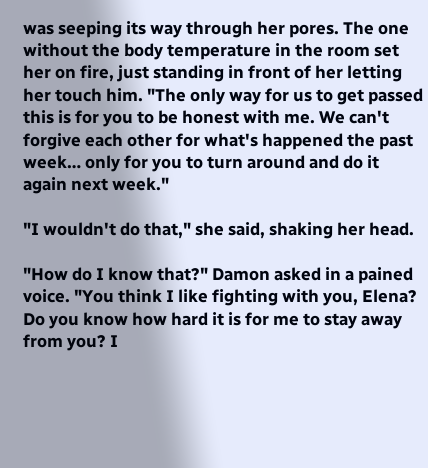was seeping its way through her pores. The one without the body temperature in the room set her on fire, just standing in front of her letting her touch him. "The only way for us to get passed this is for you to be honest with me. We can't forgive each other for what's happened the past week… only for you to turn around and do it again next week."

"I wouldn't do that," she said, shaking her head.

"How do I know that?" Damon asked in a pained voice. "You think I like fighting with you, Elena? Do you know how hard it is for me to stay away from you? I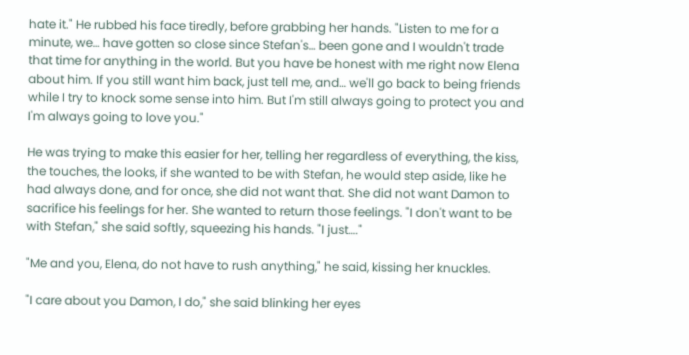hate it." He rubbed his face tiredly, before grabbing her hands. "Listen to me for a minute, we… have gotten so close since Stefan's… been gone and I wouldn't trade that time for anything in the world. But you have be honest with me right now Elena about him. If you still want him back, just tell me, and… we'll go back to being friends while I try to knock some sense into him. But I'm still always going to protect you and I'm always going to love you."

He was trying to make this easier for her, telling her regardless of everything, the kiss, the touches, the looks, if she wanted to be with Stefan, he would step aside, like he had always done, and for once, she did not want that. She did not want Damon to sacrifice his feelings for her. She wanted to return those feelings. "I don't want to be with Stefan," she said softly, squeezing his hands. "I just…."

"Me and you, Elena, do not have to rush anything," he said, kissing her knuckles.

"I care about you Damon, I do," she said blinking her eyes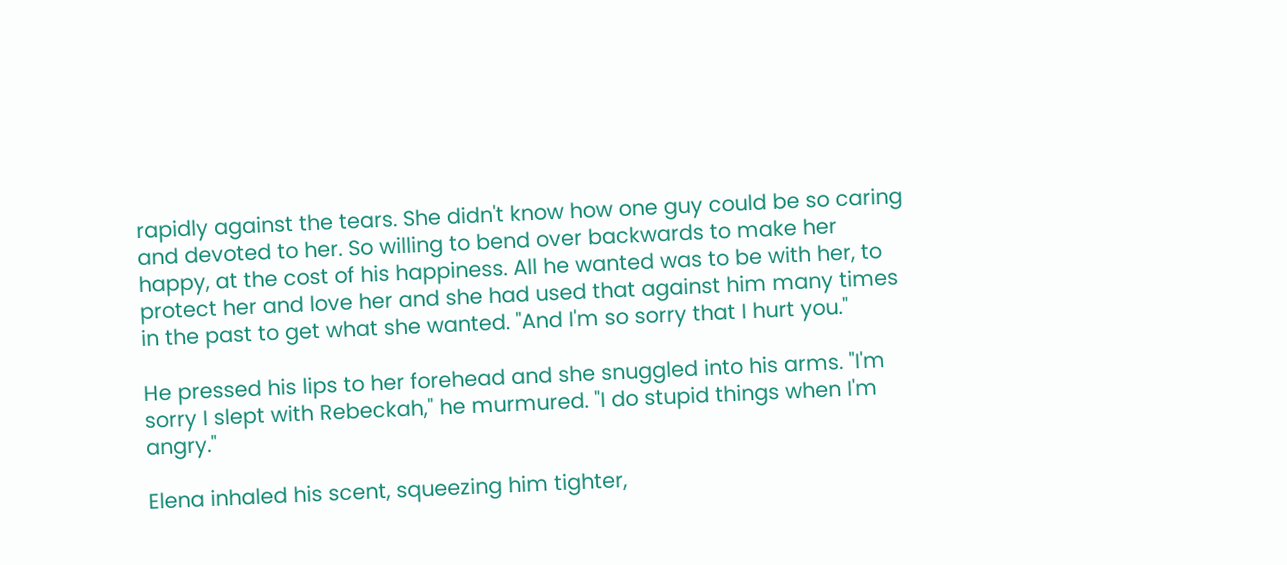rapidly against the tears. She didn't know how one guy could be so caring and devoted to her. So willing to bend over backwards to make her happy, at the cost of his happiness. All he wanted was to be with her, to protect her and love her and she had used that against him many times in the past to get what she wanted. "And I'm so sorry that I hurt you."

He pressed his lips to her forehead and she snuggled into his arms. "I'm sorry I slept with Rebeckah," he murmured. "I do stupid things when I'm angry."

Elena inhaled his scent, squeezing him tighter,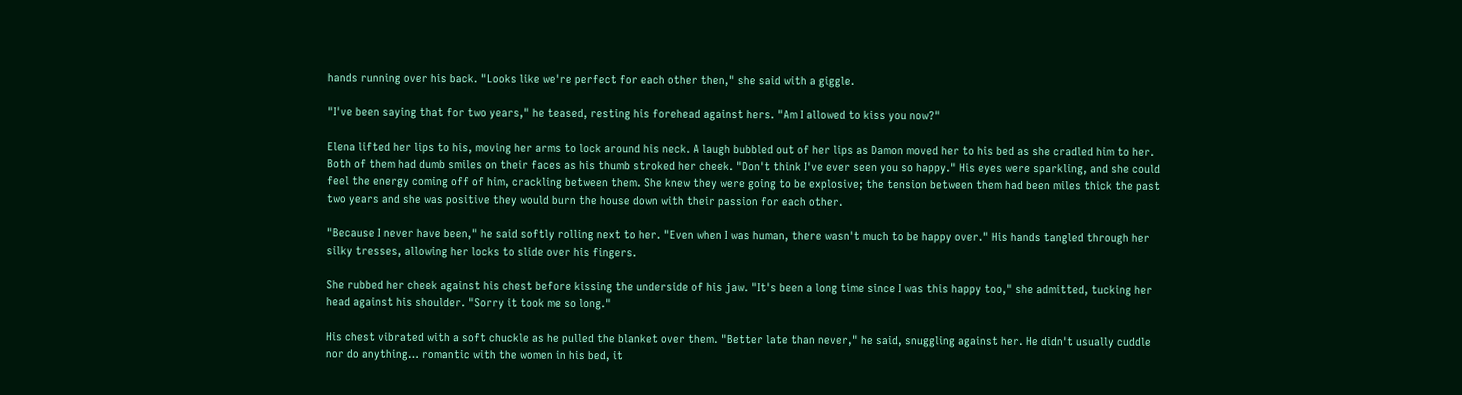hands running over his back. "Looks like we're perfect for each other then," she said with a giggle.

"I've been saying that for two years," he teased, resting his forehead against hers. "Am I allowed to kiss you now?"

Elena lifted her lips to his, moving her arms to lock around his neck. A laugh bubbled out of her lips as Damon moved her to his bed as she cradled him to her. Both of them had dumb smiles on their faces as his thumb stroked her cheek. "Don't think I've ever seen you so happy." His eyes were sparkling, and she could feel the energy coming off of him, crackling between them. She knew they were going to be explosive; the tension between them had been miles thick the past two years and she was positive they would burn the house down with their passion for each other.

"Because I never have been," he said softly rolling next to her. "Even when I was human, there wasn't much to be happy over." His hands tangled through her silky tresses, allowing her locks to slide over his fingers.

She rubbed her cheek against his chest before kissing the underside of his jaw. "It's been a long time since I was this happy too," she admitted, tucking her head against his shoulder. "Sorry it took me so long."

His chest vibrated with a soft chuckle as he pulled the blanket over them. "Better late than never," he said, snuggling against her. He didn't usually cuddle nor do anything… romantic with the women in his bed, it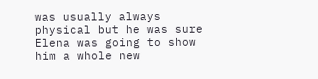was usually always physical but he was sure Elena was going to show him a whole new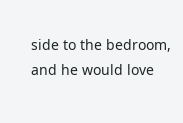side to the bedroom, and he would love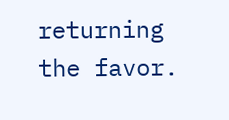returning the favor.